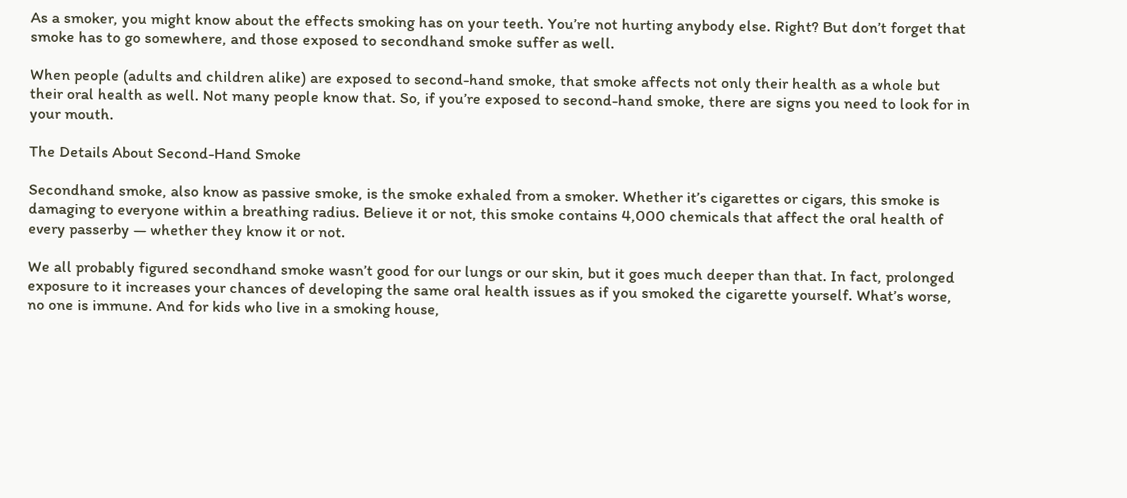As a smoker, you might know about the effects smoking has on your teeth. You’re not hurting anybody else. Right? But don’t forget that smoke has to go somewhere, and those exposed to secondhand smoke suffer as well.

When people (adults and children alike) are exposed to second-hand smoke, that smoke affects not only their health as a whole but their oral health as well. Not many people know that. So, if you’re exposed to second-hand smoke, there are signs you need to look for in your mouth.

The Details About Second-Hand Smoke

Secondhand smoke, also know as passive smoke, is the smoke exhaled from a smoker. Whether it’s cigarettes or cigars, this smoke is damaging to everyone within a breathing radius. Believe it or not, this smoke contains 4,000 chemicals that affect the oral health of every passerby — whether they know it or not.

We all probably figured secondhand smoke wasn’t good for our lungs or our skin, but it goes much deeper than that. In fact, prolonged exposure to it increases your chances of developing the same oral health issues as if you smoked the cigarette yourself. What’s worse, no one is immune. And for kids who live in a smoking house,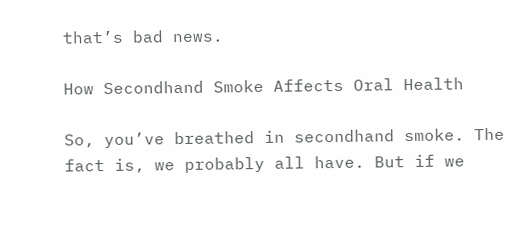that’s bad news.

How Secondhand Smoke Affects Oral Health

So, you’ve breathed in secondhand smoke. The fact is, we probably all have. But if we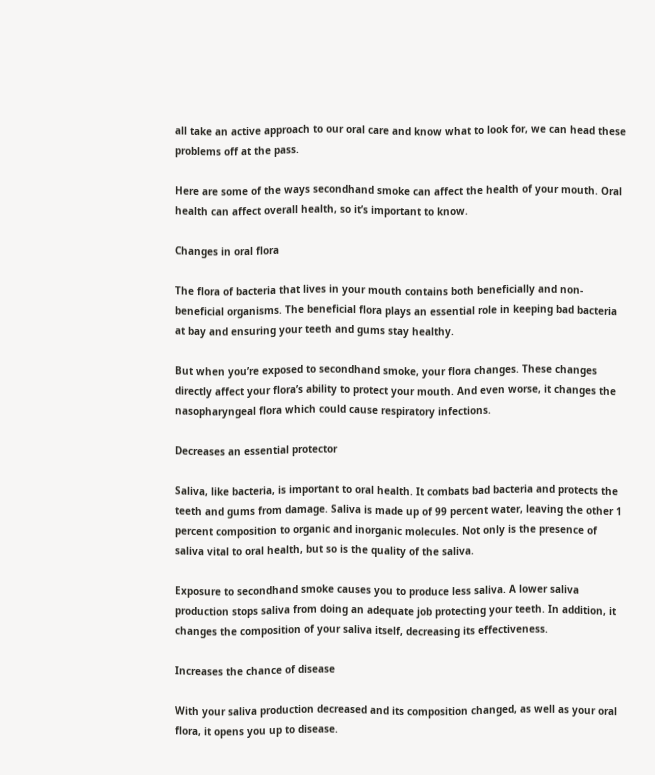all take an active approach to our oral care and know what to look for, we can head these problems off at the pass.

Here are some of the ways secondhand smoke can affect the health of your mouth. Oral health can affect overall health, so it’s important to know.

Changes in oral flora

The flora of bacteria that lives in your mouth contains both beneficially and non-beneficial organisms. The beneficial flora plays an essential role in keeping bad bacteria at bay and ensuring your teeth and gums stay healthy.

But when you’re exposed to secondhand smoke, your flora changes. These changes directly affect your flora’s ability to protect your mouth. And even worse, it changes the nasopharyngeal flora which could cause respiratory infections.

Decreases an essential protector

Saliva, like bacteria, is important to oral health. It combats bad bacteria and protects the teeth and gums from damage. Saliva is made up of 99 percent water, leaving the other 1 percent composition to organic and inorganic molecules. Not only is the presence of saliva vital to oral health, but so is the quality of the saliva.

Exposure to secondhand smoke causes you to produce less saliva. A lower saliva production stops saliva from doing an adequate job protecting your teeth. In addition, it changes the composition of your saliva itself, decreasing its effectiveness.

Increases the chance of disease

With your saliva production decreased and its composition changed, as well as your oral flora, it opens you up to disease.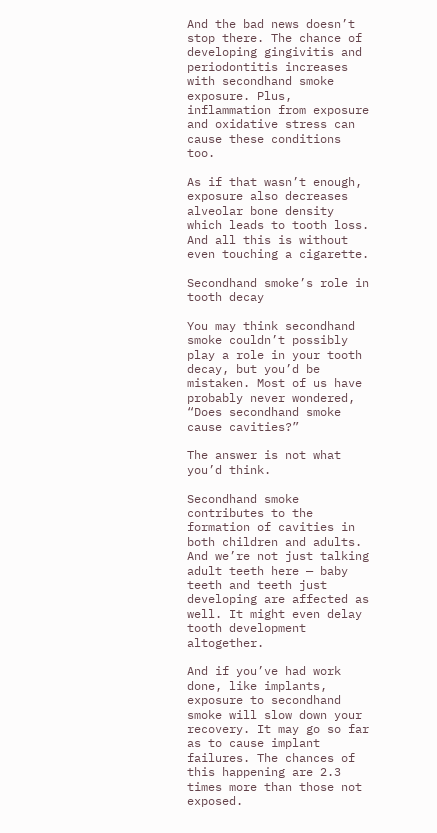And the bad news doesn’t stop there. The chance of developing gingivitis and periodontitis increases with secondhand smoke exposure. Plus, inflammation from exposure and oxidative stress can cause these conditions too.

As if that wasn’t enough, exposure also decreases alveolar bone density which leads to tooth loss. And all this is without even touching a cigarette.

Secondhand smoke’s role in tooth decay

You may think secondhand smoke couldn’t possibly play a role in your tooth decay, but you’d be mistaken. Most of us have probably never wondered, “Does secondhand smoke cause cavities?”

The answer is not what you’d think.

Secondhand smoke contributes to the formation of cavities in both children and adults. And we’re not just talking adult teeth here — baby teeth and teeth just developing are affected as well. It might even delay tooth development altogether.

And if you’ve had work done, like implants, exposure to secondhand smoke will slow down your recovery. It may go so far as to cause implant failures. The chances of this happening are 2.3 times more than those not exposed.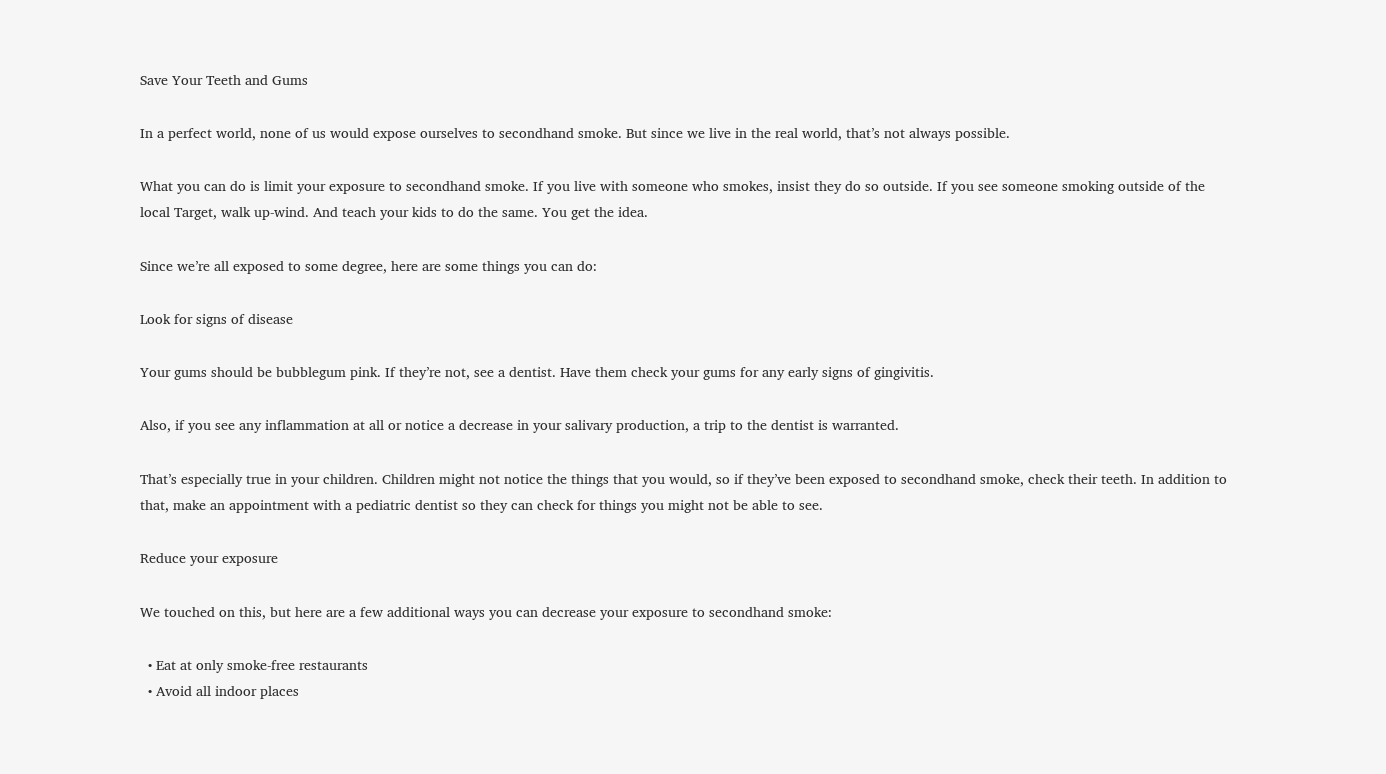Save Your Teeth and Gums

In a perfect world, none of us would expose ourselves to secondhand smoke. But since we live in the real world, that’s not always possible.

What you can do is limit your exposure to secondhand smoke. If you live with someone who smokes, insist they do so outside. If you see someone smoking outside of the local Target, walk up-wind. And teach your kids to do the same. You get the idea.

Since we’re all exposed to some degree, here are some things you can do:

Look for signs of disease

Your gums should be bubblegum pink. If they’re not, see a dentist. Have them check your gums for any early signs of gingivitis.

Also, if you see any inflammation at all or notice a decrease in your salivary production, a trip to the dentist is warranted.

That’s especially true in your children. Children might not notice the things that you would, so if they’ve been exposed to secondhand smoke, check their teeth. In addition to that, make an appointment with a pediatric dentist so they can check for things you might not be able to see.

Reduce your exposure

We touched on this, but here are a few additional ways you can decrease your exposure to secondhand smoke:

  • Eat at only smoke-free restaurants
  • Avoid all indoor places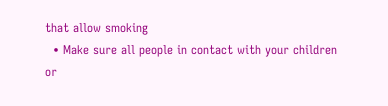that allow smoking
  • Make sure all people in contact with your children or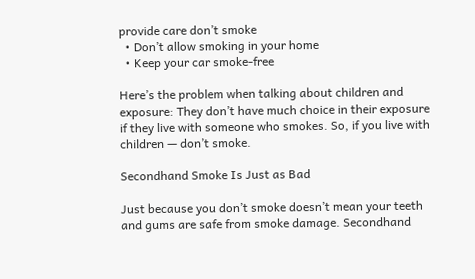provide care don’t smoke
  • Don’t allow smoking in your home
  • Keep your car smoke-free

Here’s the problem when talking about children and exposure: They don’t have much choice in their exposure if they live with someone who smokes. So, if you live with children — don’t smoke.

Secondhand Smoke Is Just as Bad

Just because you don’t smoke doesn’t mean your teeth and gums are safe from smoke damage. Secondhand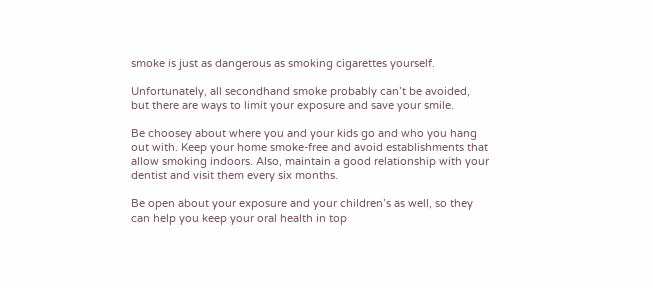smoke is just as dangerous as smoking cigarettes yourself.

Unfortunately, all secondhand smoke probably can’t be avoided, but there are ways to limit your exposure and save your smile.

Be choosey about where you and your kids go and who you hang out with. Keep your home smoke-free and avoid establishments that allow smoking indoors. Also, maintain a good relationship with your dentist and visit them every six months.

Be open about your exposure and your children’s as well, so they can help you keep your oral health in top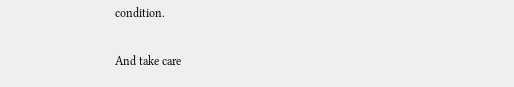condition.

And take care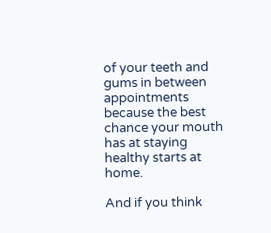of your teeth and gums in between appointments because the best chance your mouth has at staying healthy starts at home.

And if you think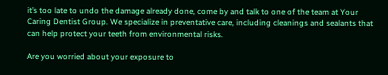it’s too late to undo the damage already done, come by and talk to one of the team at Your Caring Dentist Group. We specialize in preventative care, including cleanings and sealants that can help protect your teeth from environmental risks.

Are you worried about your exposure to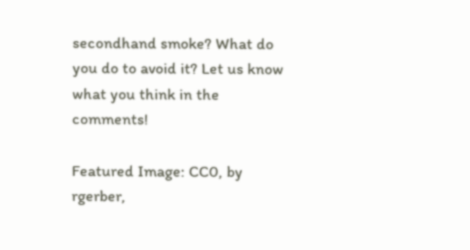secondhand smoke? What do you do to avoid it? Let us know what you think in the comments!

Featured Image: CC0, by rgerber,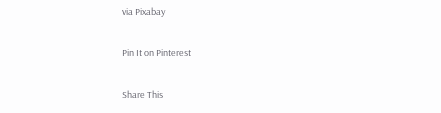via Pixabay

Pin It on Pinterest

Share This